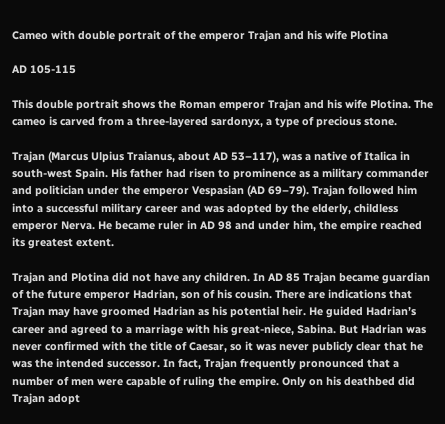Cameo with double portrait of the emperor Trajan and his wife Plotina

AD 105-115

This double portrait shows the Roman emperor Trajan and his wife Plotina. The cameo is carved from a three-layered sardonyx, a type of precious stone.

Trajan (Marcus Ulpius Traianus, about AD 53–117), was a native of Italica in south-west Spain. His father had risen to prominence as a military commander and politician under the emperor Vespasian (AD 69–79). Trajan followed him into a successful military career and was adopted by the elderly, childless emperor Nerva. He became ruler in AD 98 and under him, the empire reached its greatest extent.

Trajan and Plotina did not have any children. In AD 85 Trajan became guardian of the future emperor Hadrian, son of his cousin. There are indications that Trajan may have groomed Hadrian as his potential heir. He guided Hadrian’s career and agreed to a marriage with his great-niece, Sabina. But Hadrian was never confirmed with the title of Caesar, so it was never publicly clear that he was the intended successor. In fact, Trajan frequently pronounced that a number of men were capable of ruling the empire. Only on his deathbed did Trajan adopt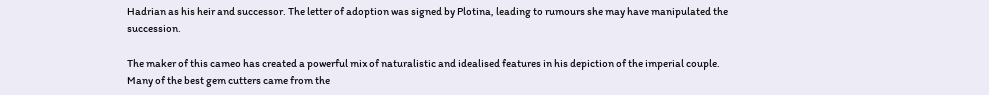Hadrian as his heir and successor. The letter of adoption was signed by Plotina, leading to rumours she may have manipulated the succession.

The maker of this cameo has created a powerful mix of naturalistic and idealised features in his depiction of the imperial couple. Many of the best gem cutters came from the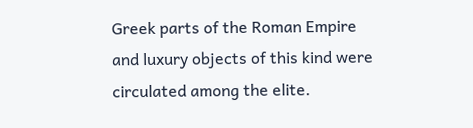Greek parts of the Roman Empire and luxury objects of this kind were circulated among the elite.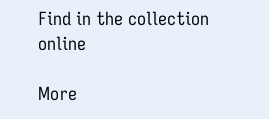Find in the collection online

More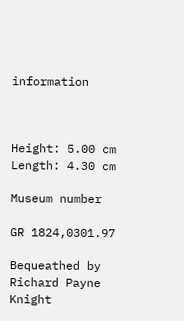information



Height: 5.00 cm
Length: 4.30 cm

Museum number

GR 1824,0301.97

Bequeathed by Richard Payne Knight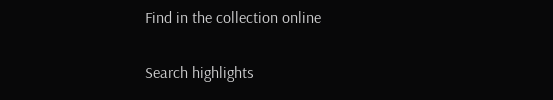Find in the collection online

Search highlights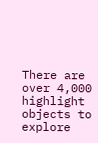There are over 4,000 highlight objects to explore